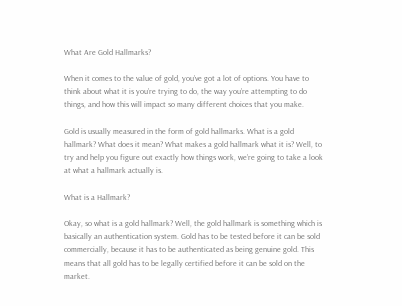What Are Gold Hallmarks?

When it comes to the value of gold, you’ve got a lot of options. You have to think about what it is you’re trying to do, the way you’re attempting to do things, and how this will impact so many different choices that you make.

Gold is usually measured in the form of gold hallmarks. What is a gold hallmark? What does it mean? What makes a gold hallmark what it is? Well, to try and help you figure out exactly how things work, we’re going to take a look at what a hallmark actually is.

What is a Hallmark?

Okay, so what is a gold hallmark? Well, the gold hallmark is something which is basically an authentication system. Gold has to be tested before it can be sold commercially, because it has to be authenticated as being genuine gold. This means that all gold has to be legally certified before it can be sold on the market.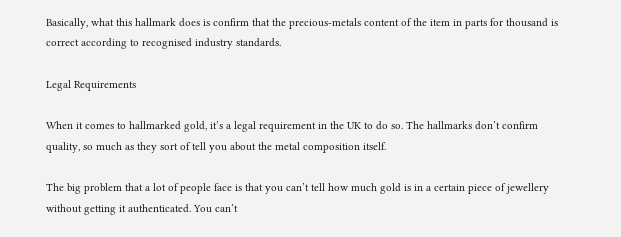Basically, what this hallmark does is confirm that the precious-metals content of the item in parts for thousand is correct according to recognised industry standards.

Legal Requirements

When it comes to hallmarked gold, it’s a legal requirement in the UK to do so. The hallmarks don’t confirm quality, so much as they sort of tell you about the metal composition itself.

The big problem that a lot of people face is that you can’t tell how much gold is in a certain piece of jewellery without getting it authenticated. You can’t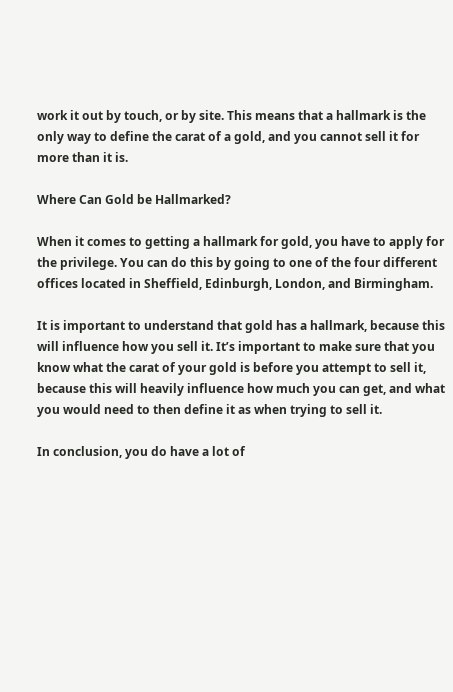work it out by touch, or by site. This means that a hallmark is the only way to define the carat of a gold, and you cannot sell it for more than it is.

Where Can Gold be Hallmarked?

When it comes to getting a hallmark for gold, you have to apply for the privilege. You can do this by going to one of the four different offices located in Sheffield, Edinburgh, London, and Birmingham.

It is important to understand that gold has a hallmark, because this will influence how you sell it. It’s important to make sure that you know what the carat of your gold is before you attempt to sell it, because this will heavily influence how much you can get, and what you would need to then define it as when trying to sell it.

In conclusion, you do have a lot of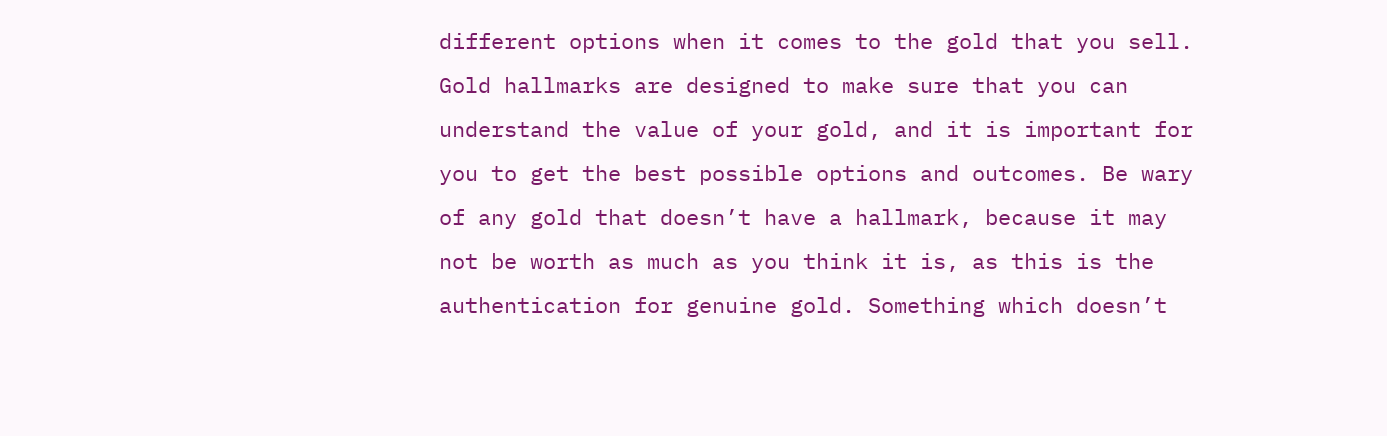different options when it comes to the gold that you sell. Gold hallmarks are designed to make sure that you can understand the value of your gold, and it is important for you to get the best possible options and outcomes. Be wary of any gold that doesn’t have a hallmark, because it may not be worth as much as you think it is, as this is the authentication for genuine gold. Something which doesn’t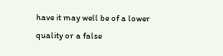have it may well be of a lower quality or a false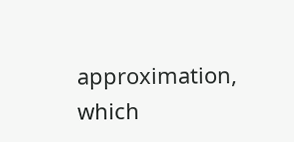approximation, which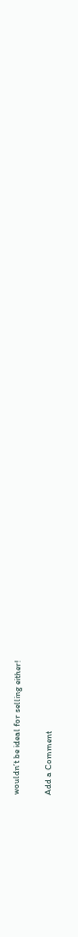wouldn’t be ideal for selling either!

Add a Comment